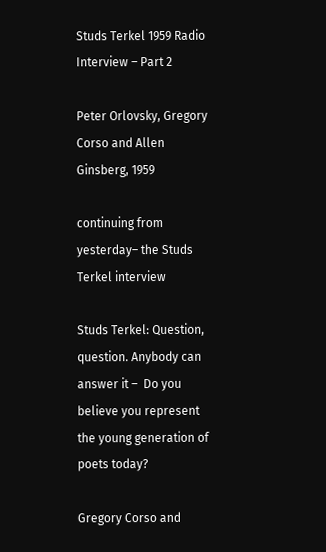Studs Terkel 1959 Radio Interview – Part 2

Peter Orlovsky, Gregory Corso and Allen Ginsberg, 1959

continuing from yesterday– the Studs Terkel interview

Studs Terkel: Question, question. Anybody can answer it –  Do you believe you represent the young generation of poets today?

Gregory Corso and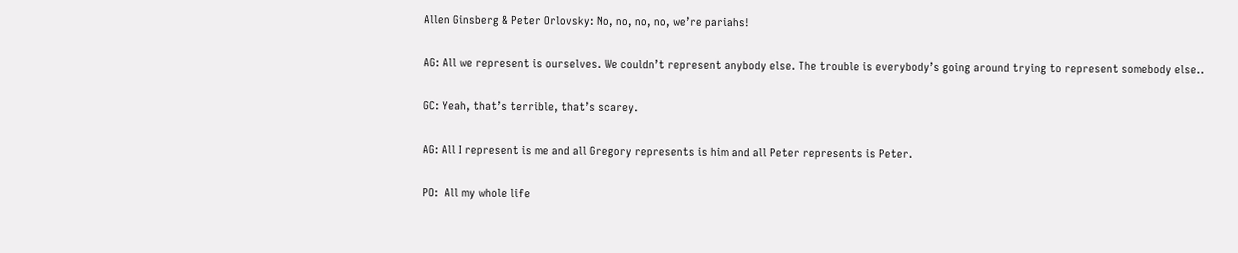Allen Ginsberg & Peter Orlovsky: No, no, no, no, we’re pariahs!

AG: All we represent is ourselves. We couldn’t represent anybody else. The trouble is everybody’s going around trying to represent somebody else..

GC: Yeah, that’s terrible, that’s scarey.

AG: All I represent is me and all Gregory represents is him and all Peter represents is Peter.

PO:  All my whole life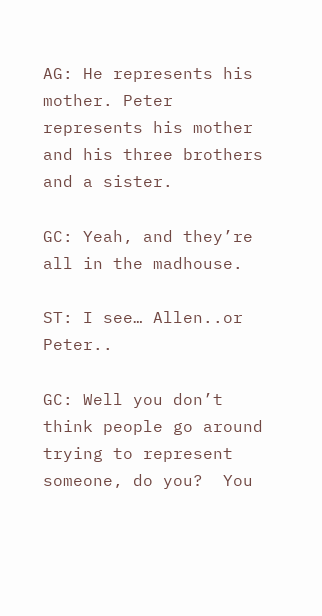AG: He represents his mother. Peter represents his mother and his three brothers and a sister.

GC: Yeah, and they’re all in the madhouse.

ST: I see… Allen..or Peter..

GC: Well you don’t think people go around trying to represent someone, do you?  You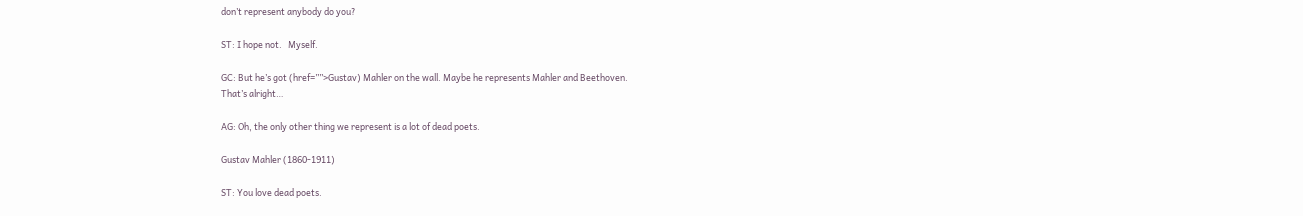don’t represent anybody do you?

ST: I hope not.   Myself.

GC: But he’s got (href=””>Gustav) Mahler on the wall. Maybe he represents Mahler and Beethoven.
That’s alright…

AG: Oh, the only other thing we represent is a lot of dead poets.

Gustav Mahler (1860-1911)

ST: You love dead poets.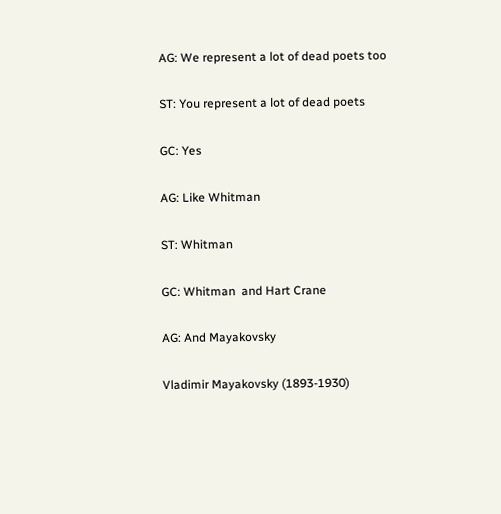AG: We represent a lot of dead poets too

ST: You represent a lot of dead poets

GC: Yes

AG: Like Whitman

ST: Whitman

GC: Whitman  and Hart Crane

AG: And Mayakovsky

Vladimir Mayakovsky (1893-1930)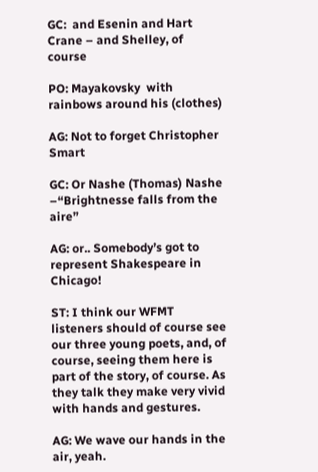GC:  and Esenin and Hart Crane – and Shelley, of course

PO: Mayakovsky  with rainbows around his (clothes)

AG: Not to forget Christopher Smart

GC: Or Nashe (Thomas) Nashe –“Brightnesse falls from the aire”

AG: or.. Somebody’s got to represent Shakespeare in Chicago!

ST: I think our WFMT listeners should of course see our three young poets, and, of course, seeing them here is part of the story, of course. As they talk they make very vivid with hands and gestures.

AG: We wave our hands in the air, yeah.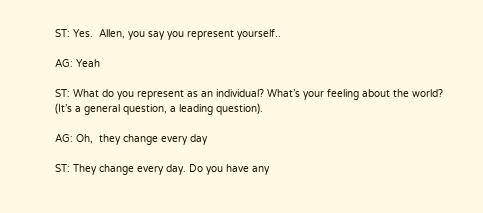ST: Yes.  Allen, you say you represent yourself..

AG: Yeah

ST: What do you represent as an individual? What’s your feeling about the world?
(It’s a general question, a leading question).

AG: Oh,  they change every day

ST: They change every day. Do you have any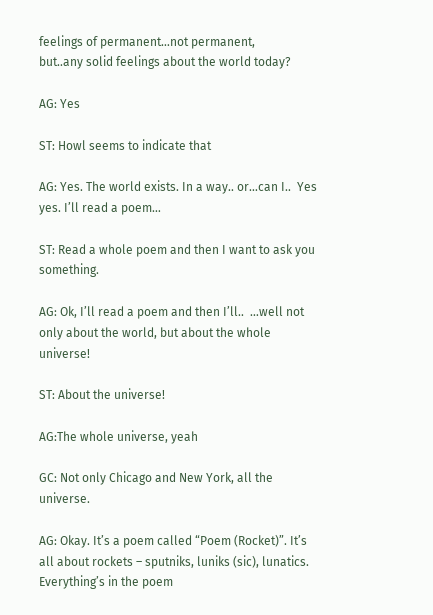feelings of permanent…not permanent,
but..any solid feelings about the world today?

AG: Yes

ST: Howl seems to indicate that

AG: Yes. The world exists. In a way.. or…can I..  Yes yes. I’ll read a poem…

ST: Read a whole poem and then I want to ask you something.

AG: Ok, I’ll read a poem and then I’ll..  …well not only about the world, but about the whole universe!

ST: About the universe!

AG:The whole universe, yeah

GC: Not only Chicago and New York, all the universe.

AG: Okay. It’s a poem called “Poem (Rocket)”. It’s all about rockets – sputniks, luniks (sic), lunatics. Everything’s in the poem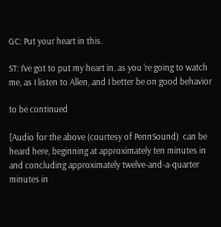GC: Put your heart in this.

ST: I’ve got to put my heart in. as you ‘re going to watch me, as I listen to Allen, and I better be on good behavior

to be continued

[Audio for the above (courtesy of PennSound)  can be heard here, beginning at approximately ten minutes in and concluding approximately twelve-and-a-quarter minutes in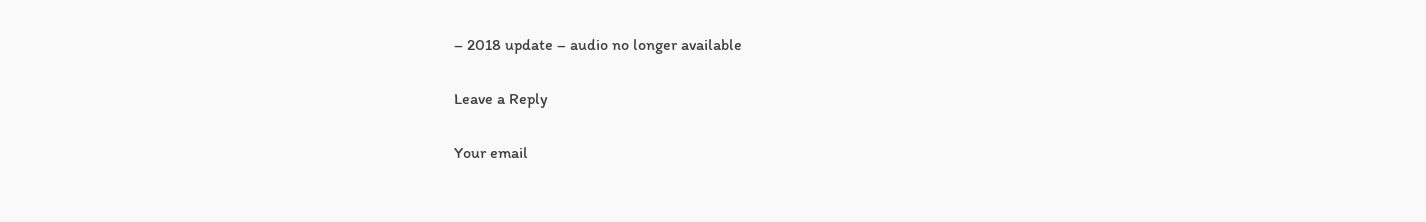– 2018 update – audio no longer available

Leave a Reply

Your email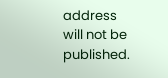address will not be published.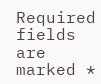Required fields are marked *